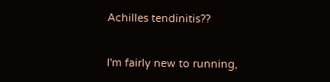Achilles tendinitis??


I'm fairly new to running,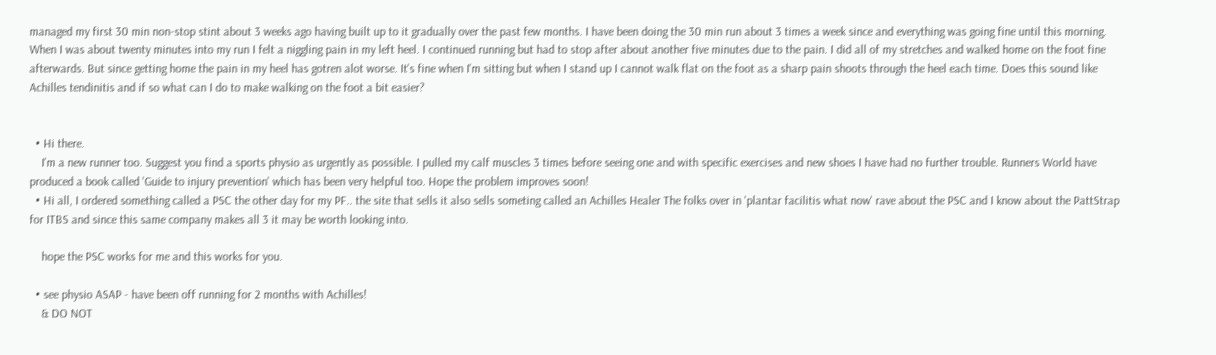managed my first 30 min non-stop stint about 3 weeks ago having built up to it gradually over the past few months. I have been doing the 30 min run about 3 times a week since and everything was going fine until this morning. When I was about twenty minutes into my run I felt a niggling pain in my left heel. I continued running but had to stop after about another five minutes due to the pain. I did all of my stretches and walked home on the foot fine afterwards. But since getting home the pain in my heel has gotren alot worse. It's fine when I'm sitting but when I stand up I cannot walk flat on the foot as a sharp pain shoots through the heel each time. Does this sound like Achilles tendinitis and if so what can I do to make walking on the foot a bit easier?


  • Hi there.
    I'm a new runner too. Suggest you find a sports physio as urgently as possible. I pulled my calf muscles 3 times before seeing one and with specific exercises and new shoes I have had no further trouble. Runners World have produced a book called 'Guide to injury prevention' which has been very helpful too. Hope the problem improves soon!
  • Hi all, I ordered something called a PSC the other day for my PF.. the site that sells it also sells someting called an Achilles Healer The folks over in 'plantar facilitis what now' rave about the PSC and I know about the PattStrap for ITBS and since this same company makes all 3 it may be worth looking into.

    hope the PSC works for me and this works for you.

  • see physio ASAP - have been off running for 2 months with Achilles!
    & DO NOT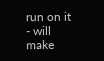run on it - will make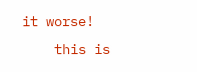it worse!
    this is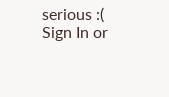serious :(
Sign In or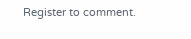Register to comment.